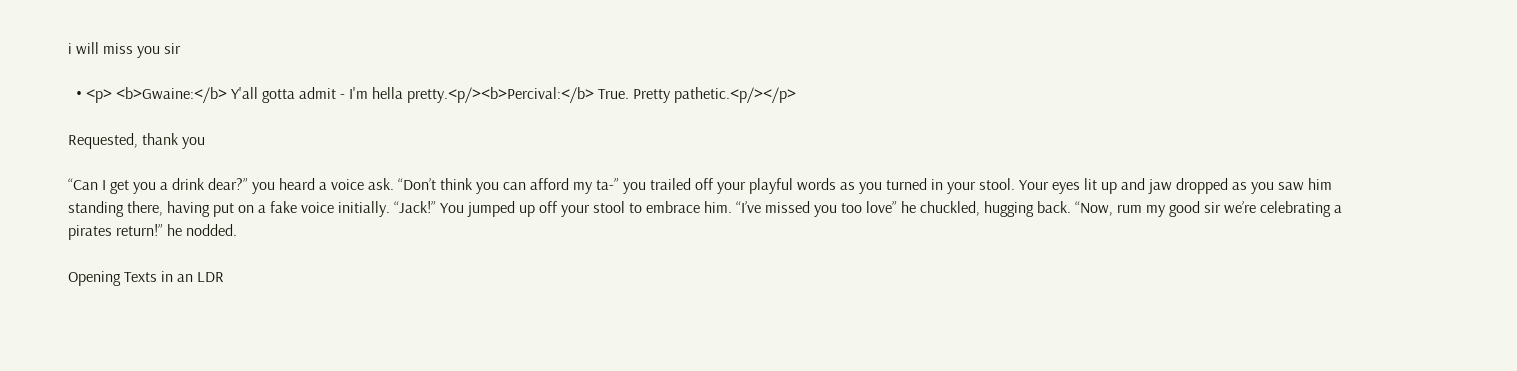i will miss you sir

  • <p> <b>Gwaine:</b> Y'all gotta admit - I'm hella pretty.<p/><b>Percival:</b> True. Pretty pathetic.<p/></p>

Requested, thank you

“Can I get you a drink dear?” you heard a voice ask. “Don’t think you can afford my ta-” you trailed off your playful words as you turned in your stool. Your eyes lit up and jaw dropped as you saw him standing there, having put on a fake voice initially. “Jack!” You jumped up off your stool to embrace him. “I’ve missed you too love” he chuckled, hugging back. “Now, rum my good sir we’re celebrating a pirates return!” he nodded.

Opening Texts in an LDR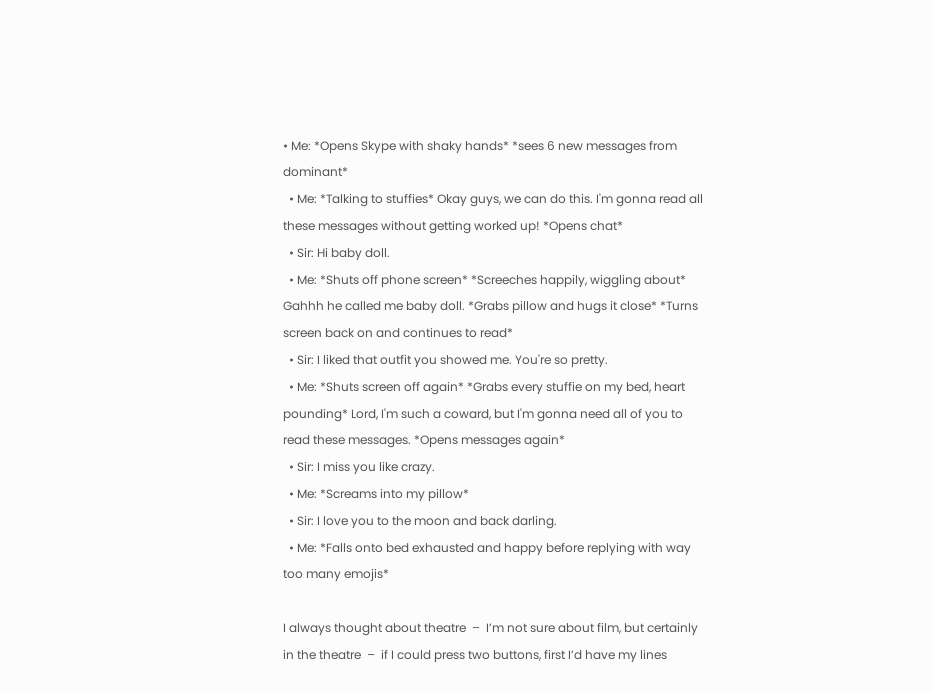• Me: *Opens Skype with shaky hands* *sees 6 new messages from dominant*
  • Me: *Talking to stuffies* Okay guys, we can do this. I'm gonna read all these messages without getting worked up! *Opens chat*
  • Sir: Hi baby doll.
  • Me: *Shuts off phone screen* *Screeches happily, wiggling about* Gahhh he called me baby doll. *Grabs pillow and hugs it close* *Turns screen back on and continues to read*
  • Sir: I liked that outfit you showed me. You're so pretty.
  • Me: *Shuts screen off again* *Grabs every stuffie on my bed, heart pounding* Lord, I'm such a coward, but I'm gonna need all of you to read these messages. *Opens messages again*
  • Sir: I miss you like crazy.
  • Me: *Screams into my pillow*
  • Sir: I love you to the moon and back darling.
  • Me: *Falls onto bed exhausted and happy before replying with way too many emojis*

I always thought about theatre  –  I’m not sure about film, but certainly in the theatre  –  if I could press two buttons, first I’d have my lines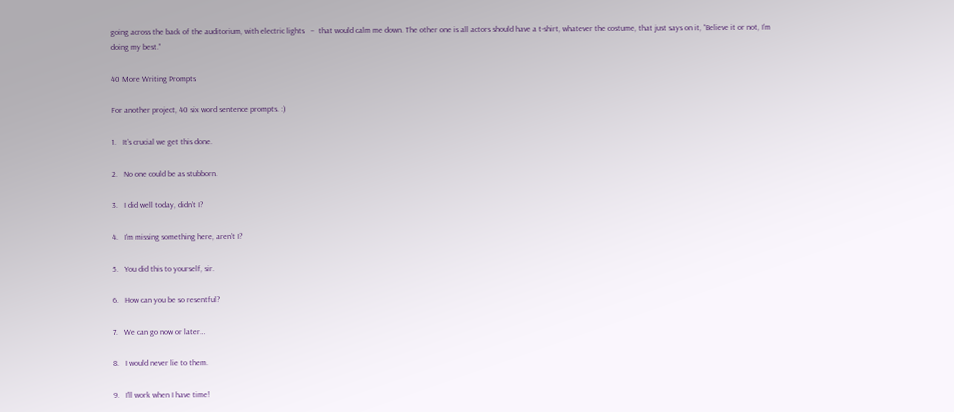going across the back of the auditorium, with electric lights   –  that would calm me down. The other one is all actors should have a t-shirt, whatever the costume, that just says on it, “Believe it or not, I’m doing my best.”

40 More Writing Prompts

For another project, 40 six word sentence prompts. :)

1.   It’s crucial we get this done.

2.   No one could be as stubborn.

3.   I did well today, didn’t I?

4.   I’m missing something here, aren’t I?

5.   You did this to yourself, sir.

6.   How can you be so resentful?

7.   We can go now or later…

8.   I would never lie to them.

9.   I’ll work when I have time!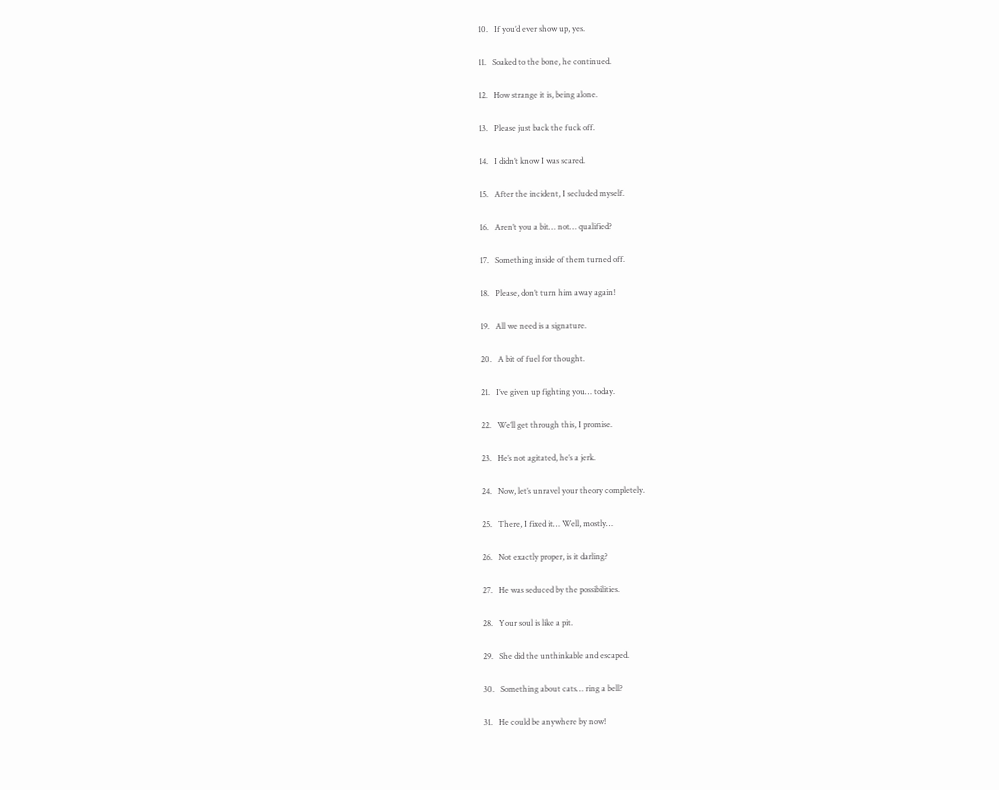10.   If you’d ever show up, yes.

11.   Soaked to the bone, he continued.

12.   How strange it is, being alone.

13.   Please just back the fuck off.

14.   I didn’t know I was scared.

15.   After the incident, I secluded myself.

16.   Aren’t you a bit… not… qualified?

17.   Something inside of them turned off.

18.   Please, don’t turn him away again!

19.   All we need is a signature.

20.   A bit of fuel for thought.

21.   I’ve given up fighting you… today.

22.   We’ll get through this, I promise.

23.   He’s not agitated, he’s a jerk.

24.   Now, let’s unravel your theory completely.

25.   There, I fixed it… Well, mostly…

26.   Not exactly proper, is it darling?

27.   He was seduced by the possibilities.

28.   Your soul is like a pit.

29.   She did the unthinkable and escaped.

30.   Something about cats… ring a bell?

31.   He could be anywhere by now!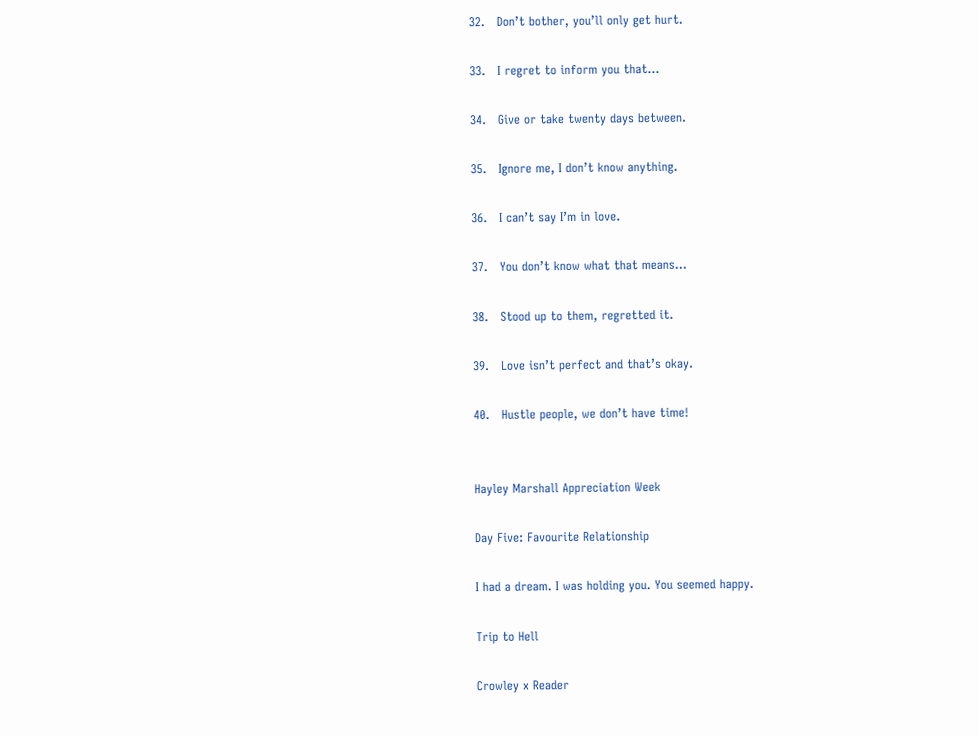32.   Don’t bother, you’ll only get hurt.

33.   I regret to inform you that…

34.   Give or take twenty days between.

35.   Ignore me, I don’t know anything.

36.   I can’t say I’m in love.

37.   You don’t know what that means…

38.   Stood up to them, regretted it.

39.   Love isn’t perfect and that’s okay.

40.   Hustle people, we don’t have time!


Hayley Marshall Appreciation Week

Day Five: Favourite Relationship

I had a dream. I was holding you. You seemed happy.

Trip to Hell

Crowley x Reader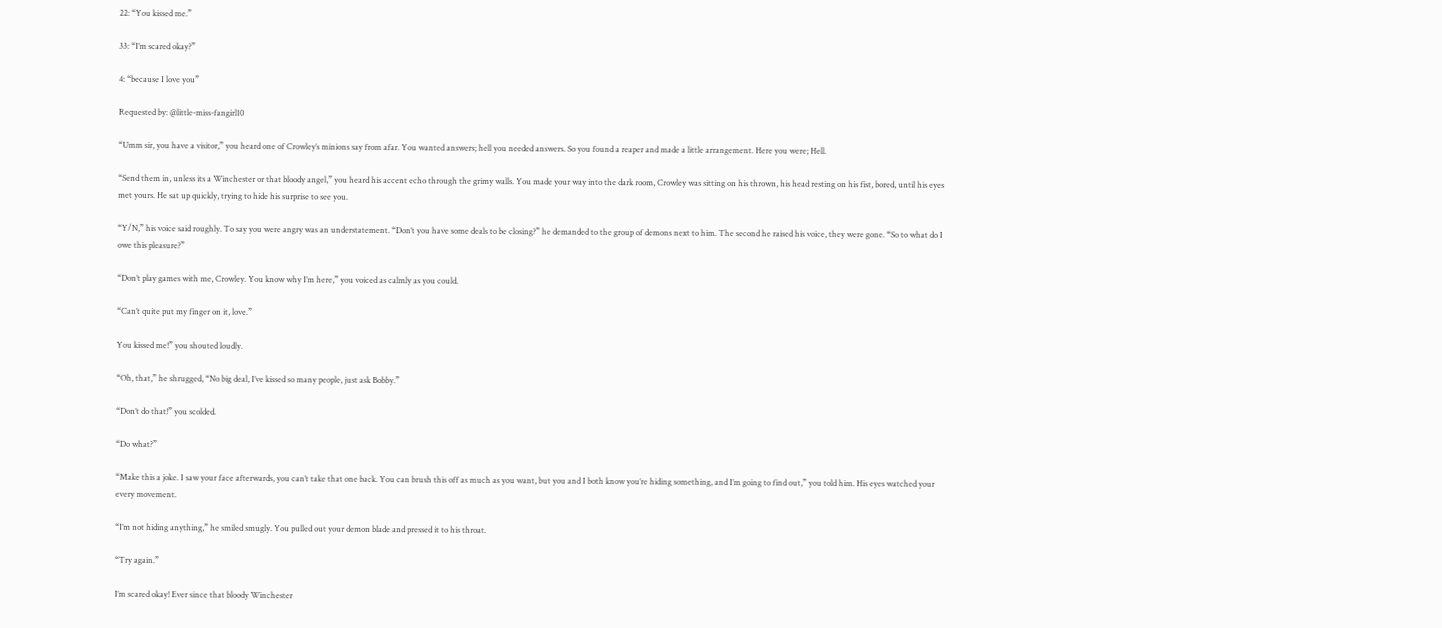22: “You kissed me.”

33: “I’m scared okay?”

4: “because I love you”

Requested by: @little-miss-fangirl10

“Umm sir, you have a visitor,” you heard one of Crowley’s minions say from afar. You wanted answers; hell you needed answers. So you found a reaper and made a little arrangement. Here you were; Hell.

“Send them in, unless its a Winchester or that bloody angel,” you heard his accent echo through the grimy walls. You made your way into the dark room, Crowley was sitting on his thrown, his head resting on his fist, bored, until his eyes met yours. He sat up quickly, trying to hide his surprise to see you.

“Y/N,” his voice said roughly. To say you were angry was an understatement. “Don’t you have some deals to be closing?” he demanded to the group of demons next to him. The second he raised his voice, they were gone. “So to what do I owe this pleasure?”

“Don’t play games with me, Crowley. You know why I’m here,” you voiced as calmly as you could.

“Can’t quite put my finger on it, love.”

You kissed me!” you shouted loudly.

“Oh, that,” he shrugged, “No big deal, I’ve kissed so many people, just ask Bobby.”

“Don’t do that!” you scolded.

“Do what?”

“Make this a joke. I saw your face afterwards, you can’t take that one back. You can brush this off as much as you want, but you and I both know you’re hiding something, and I’m going to find out,” you told him. His eyes watched your every movement.

“I’m not hiding anything,” he smiled smugly. You pulled out your demon blade and pressed it to his throat.

“Try again.”

I’m scared okay! Ever since that bloody Winchester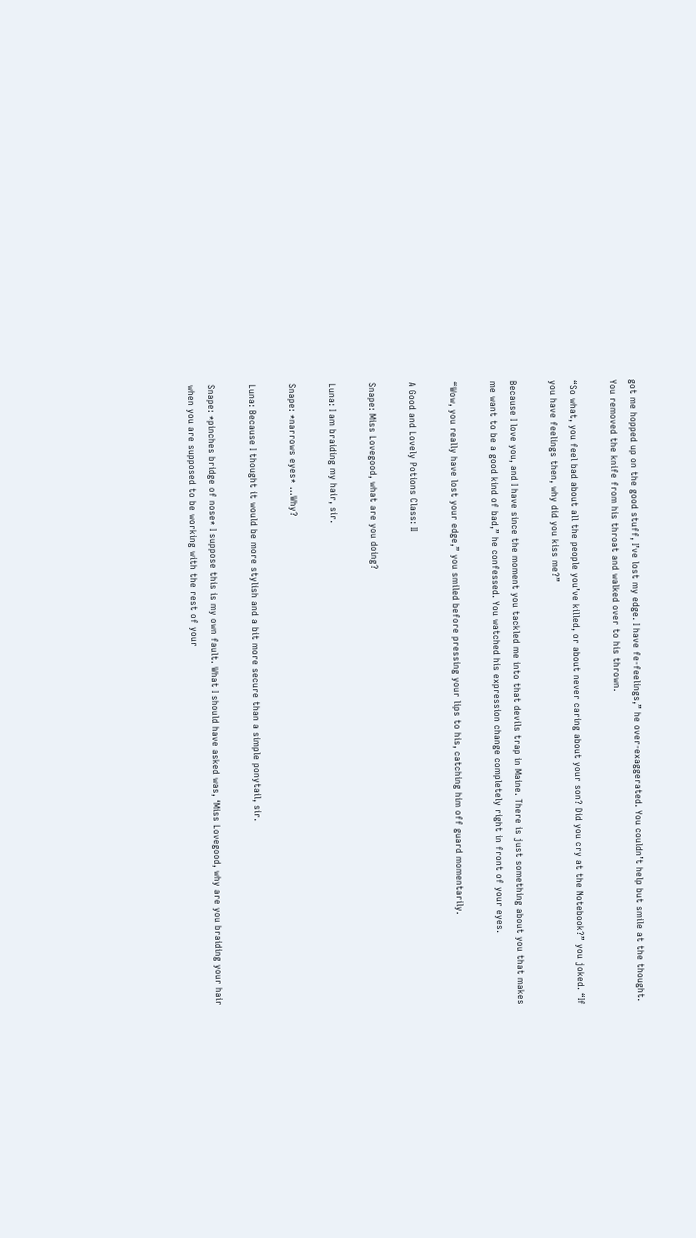got me hopped up on the good stuff, I’ve lost my edge. I have fe-feelings,” he over-exaggerated. You couldn’t help but smile at the thought. You removed the knife from his throat and walked over to his thrown.

“So what, you feel bad about all the people you’ve killed, or about never caring about your son? Did you cry at the Notebook?” you joked. “If you have feelings then, why did you kiss me?”

Because I love you, and I have since the moment you tackled me into that devils trap in Maine. There is just something about you that makes me want to be a good kind of bad,” he confessed. You watched his expression change completely right in front of your eyes.

“Wow, you really have lost your edge,” you smiled before pressing your lips to his, catching him off guard momentarily.

A Good and Lovely Potions Class: II

Snape: Miss Lovegood, what are you doing?

Luna: I am braiding my hair, sir.

Snape: *narrows eyes* …Why?

Luna: Because I thought it would be more stylish and a bit more secure than a simple ponytail, sir.

Snape: *pinches bridge of nose* I suppose this is my own fault. What I should have asked was, ‘Miss Lovegood, why are you braiding your hair when you are supposed to be working with the rest of your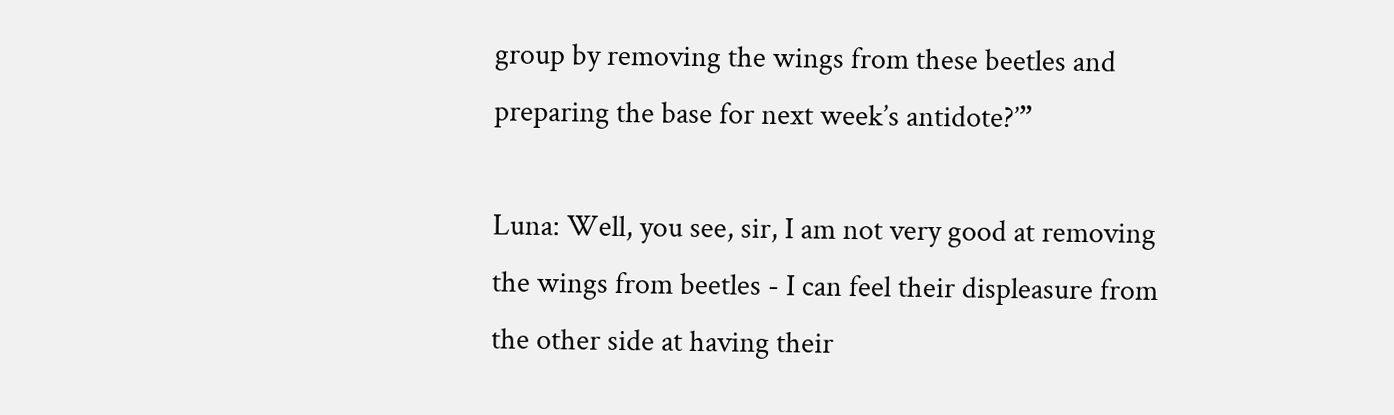group by removing the wings from these beetles and preparing the base for next week’s antidote?’”

Luna: Well, you see, sir, I am not very good at removing the wings from beetles - I can feel their displeasure from the other side at having their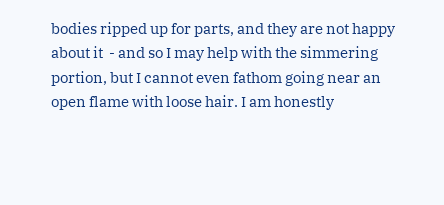bodies ripped up for parts, and they are not happy about it  - and so I may help with the simmering portion, but I cannot even fathom going near an open flame with loose hair. I am honestly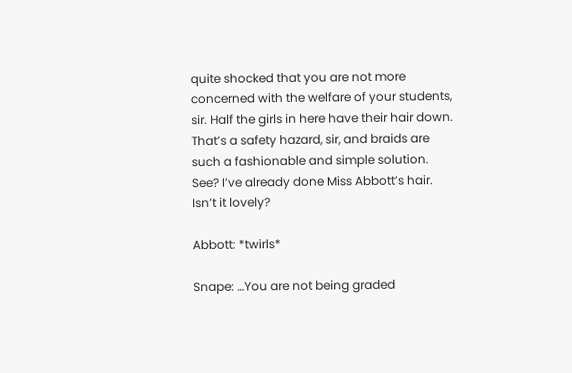quite shocked that you are not more concerned with the welfare of your students, sir. Half the girls in here have their hair down. That’s a safety hazard, sir, and braids are such a fashionable and simple solution. See? I’ve already done Miss Abbott’s hair. Isn’t it lovely?

Abbott: *twirls*

Snape: …You are not being graded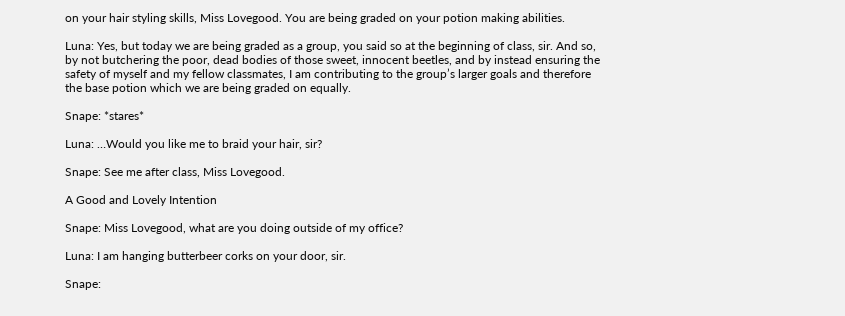on your hair styling skills, Miss Lovegood. You are being graded on your potion making abilities.

Luna: Yes, but today we are being graded as a group, you said so at the beginning of class, sir. And so, by not butchering the poor, dead bodies of those sweet, innocent beetles, and by instead ensuring the safety of myself and my fellow classmates, I am contributing to the group’s larger goals and therefore the base potion which we are being graded on equally.

Snape: *stares*

Luna: …Would you like me to braid your hair, sir?

Snape: See me after class, Miss Lovegood.

A Good and Lovely Intention

Snape: Miss Lovegood, what are you doing outside of my office?

Luna: I am hanging butterbeer corks on your door, sir.

Snape: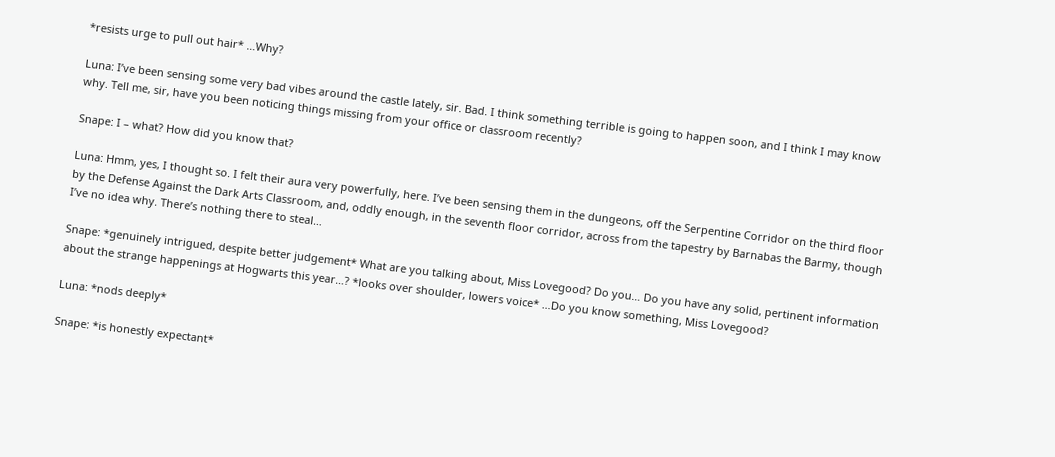*resists urge to pull out hair* …Why?

Luna: I’ve been sensing some very bad vibes around the castle lately, sir. Bad. I think something terrible is going to happen soon, and I think I may know why. Tell me, sir, have you been noticing things missing from your office or classroom recently?

Snape: I – what? How did you know that?

Luna: Hmm, yes, I thought so. I felt their aura very powerfully, here. I’ve been sensing them in the dungeons, off the Serpentine Corridor on the third floor by the Defense Against the Dark Arts Classroom, and, oddly enough, in the seventh floor corridor, across from the tapestry by Barnabas the Barmy, though I’ve no idea why. There’s nothing there to steal…

Snape: *genuinely intrigued, despite better judgement* What are you talking about, Miss Lovegood? Do you… Do you have any solid, pertinent information about the strange happenings at Hogwarts this year…? *looks over shoulder, lowers voice* …Do you know something, Miss Lovegood?

Luna: *nods deeply*

Snape: *is honestly expectant*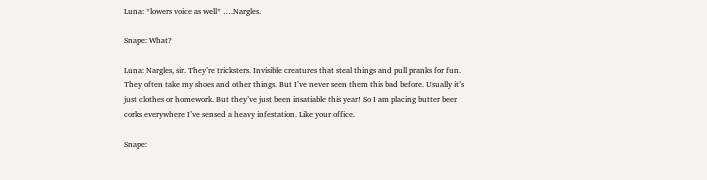Luna: *lowers voice as well* ….Nargles.

Snape: What?

Luna: Nargles, sir. They’re tricksters. Invisible creatures that steal things and pull pranks for fun. They often take my shoes and other things. But I’ve never seen them this bad before. Usually it’s just clothes or homework. But they’ve just been insatiable this year! So I am placing butter beer corks everywhere I’ve sensed a heavy infestation. Like your office.

Snape: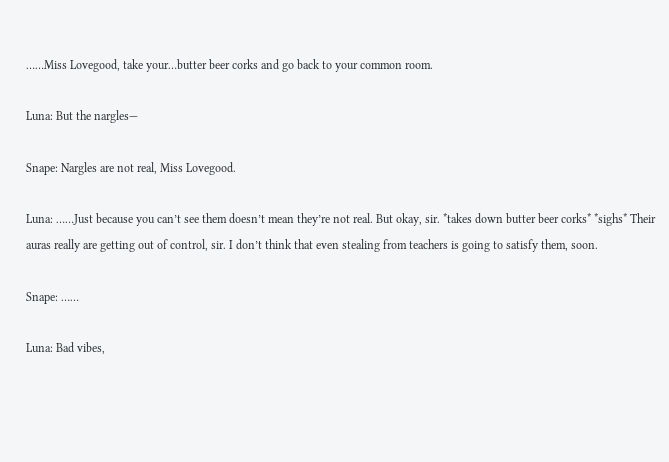……Miss Lovegood, take your…butter beer corks and go back to your common room.

Luna: But the nargles—

Snape: Nargles are not real, Miss Lovegood.

Luna: ……Just because you can’t see them doesn’t mean they’re not real. But okay, sir. *takes down butter beer corks* *sighs* Their auras really are getting out of control, sir. I don’t think that even stealing from teachers is going to satisfy them, soon.

Snape: ……

Luna: Bad vibes,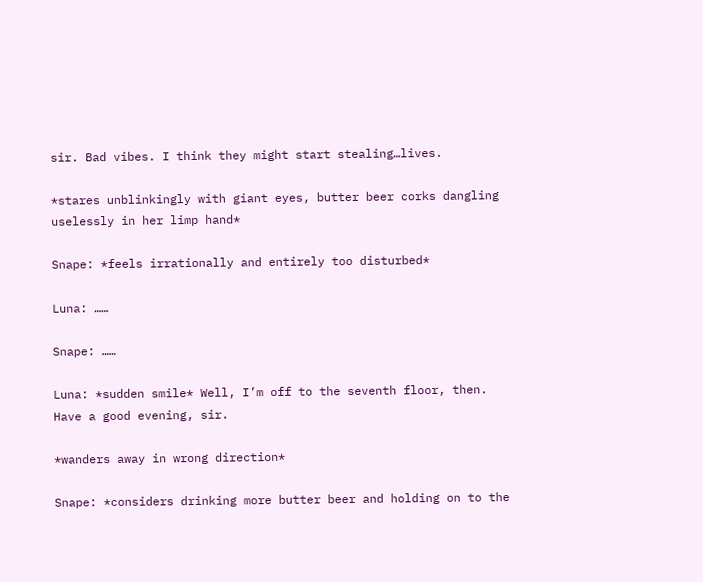sir. Bad vibes. I think they might start stealing…lives.

*stares unblinkingly with giant eyes, butter beer corks dangling uselessly in her limp hand*

Snape: *feels irrationally and entirely too disturbed*

Luna: ……

Snape: ……

Luna: *sudden smile* Well, I’m off to the seventh floor, then. Have a good evening, sir.

*wanders away in wrong direction*

Snape: *considers drinking more butter beer and holding on to the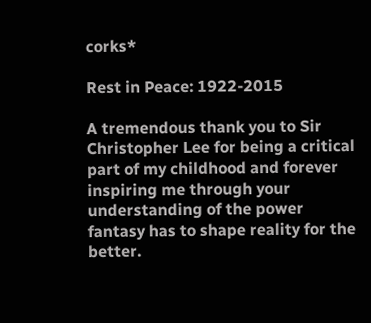corks*

Rest in Peace: 1922-2015

A tremendous thank you to Sir Christopher Lee for being a critical part of my childhood and forever inspiring me through your understanding of the power fantasy has to shape reality for the better.